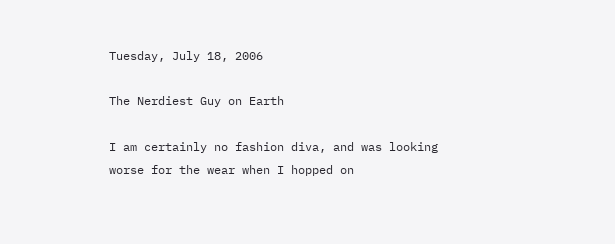Tuesday, July 18, 2006

The Nerdiest Guy on Earth

I am certainly no fashion diva, and was looking worse for the wear when I hopped on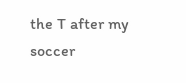the T after my soccer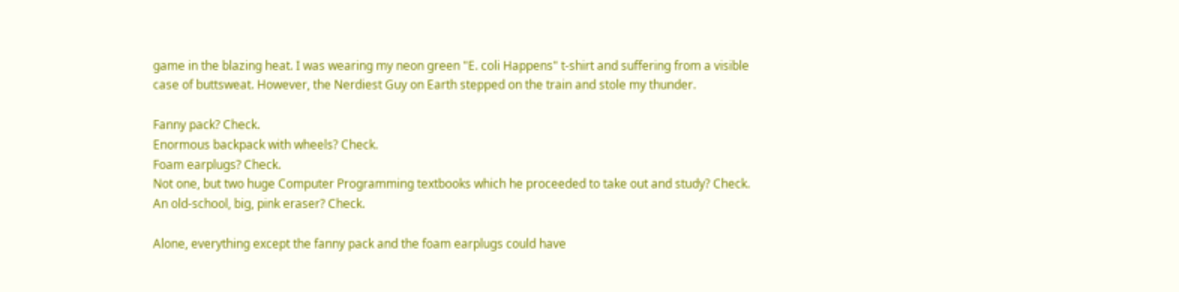game in the blazing heat. I was wearing my neon green "E. coli Happens" t-shirt and suffering from a visible case of buttsweat. However, the Nerdiest Guy on Earth stepped on the train and stole my thunder.

Fanny pack? Check.
Enormous backpack with wheels? Check.
Foam earplugs? Check.
Not one, but two huge Computer Programming textbooks which he proceeded to take out and study? Check.
An old-school, big, pink eraser? Check.

Alone, everything except the fanny pack and the foam earplugs could have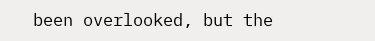been overlooked, but the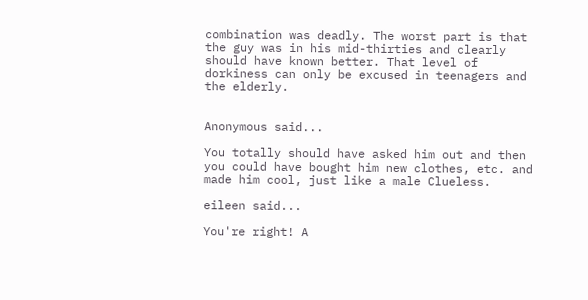combination was deadly. The worst part is that the guy was in his mid-thirties and clearly should have known better. That level of dorkiness can only be excused in teenagers and the elderly.


Anonymous said...

You totally should have asked him out and then you could have bought him new clothes, etc. and made him cool, just like a male Clueless.

eileen said...

You're right! A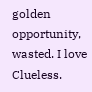golden opportunity, wasted. I love Clueless.